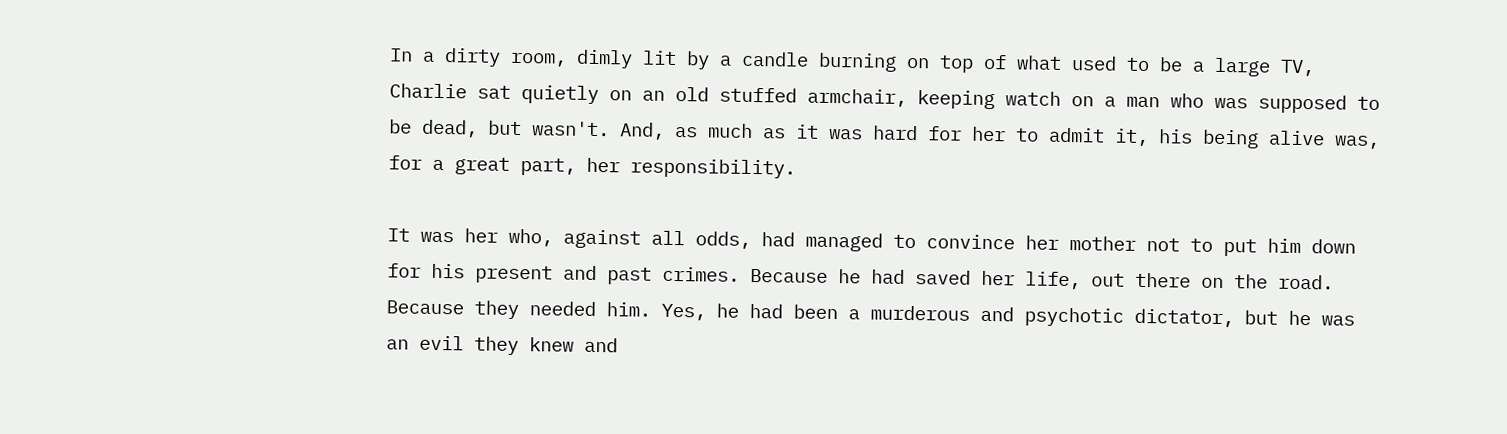In a dirty room, dimly lit by a candle burning on top of what used to be a large TV, Charlie sat quietly on an old stuffed armchair, keeping watch on a man who was supposed to be dead, but wasn't. And, as much as it was hard for her to admit it, his being alive was, for a great part, her responsibility.

It was her who, against all odds, had managed to convince her mother not to put him down for his present and past crimes. Because he had saved her life, out there on the road. Because they needed him. Yes, he had been a murderous and psychotic dictator, but he was an evil they knew and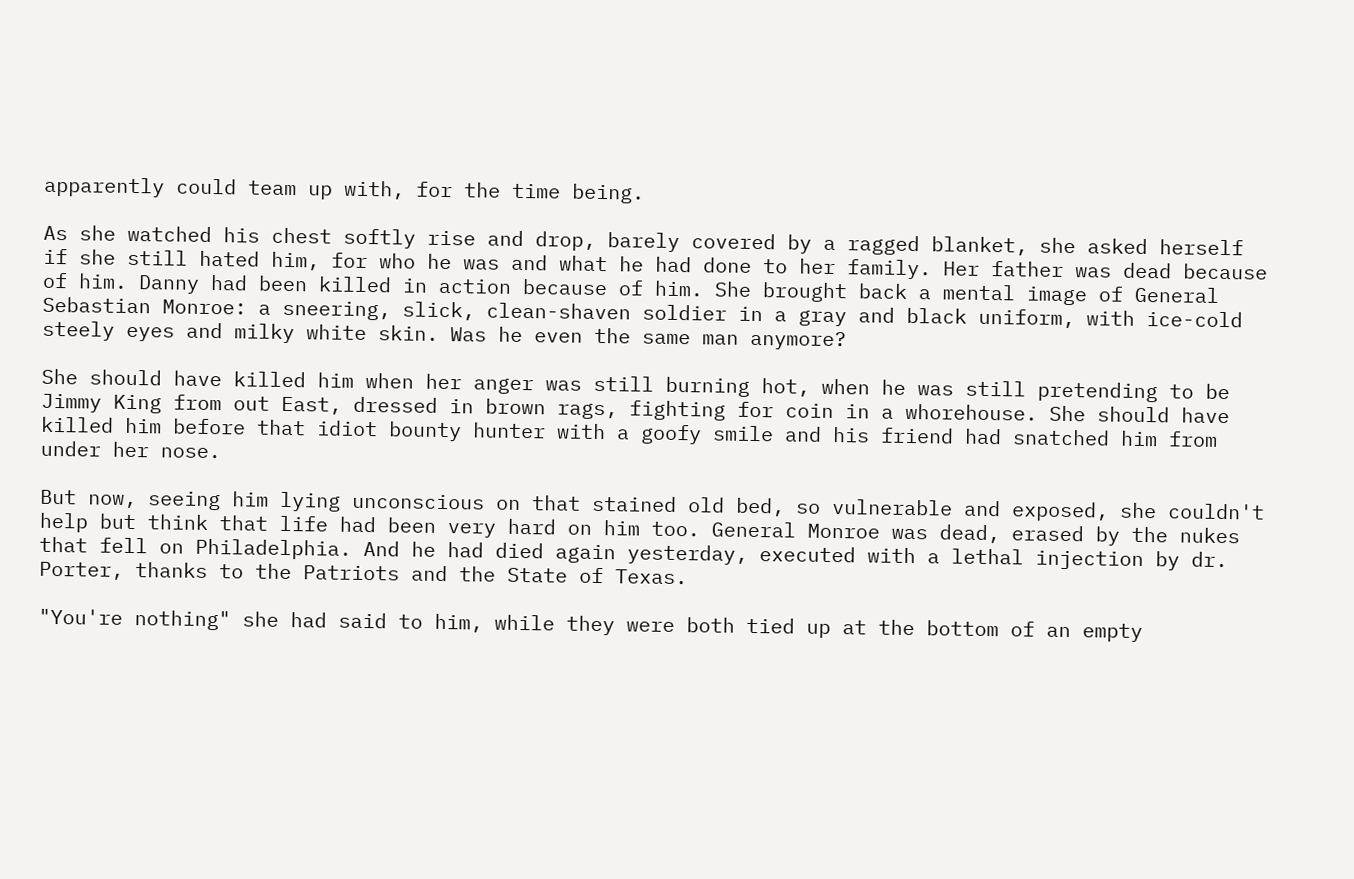apparently could team up with, for the time being.

As she watched his chest softly rise and drop, barely covered by a ragged blanket, she asked herself if she still hated him, for who he was and what he had done to her family. Her father was dead because of him. Danny had been killed in action because of him. She brought back a mental image of General Sebastian Monroe: a sneering, slick, clean-shaven soldier in a gray and black uniform, with ice-cold steely eyes and milky white skin. Was he even the same man anymore?

She should have killed him when her anger was still burning hot, when he was still pretending to be Jimmy King from out East, dressed in brown rags, fighting for coin in a whorehouse. She should have killed him before that idiot bounty hunter with a goofy smile and his friend had snatched him from under her nose.

But now, seeing him lying unconscious on that stained old bed, so vulnerable and exposed, she couldn't help but think that life had been very hard on him too. General Monroe was dead, erased by the nukes that fell on Philadelphia. And he had died again yesterday, executed with a lethal injection by dr. Porter, thanks to the Patriots and the State of Texas.

"You're nothing" she had said to him, while they were both tied up at the bottom of an empty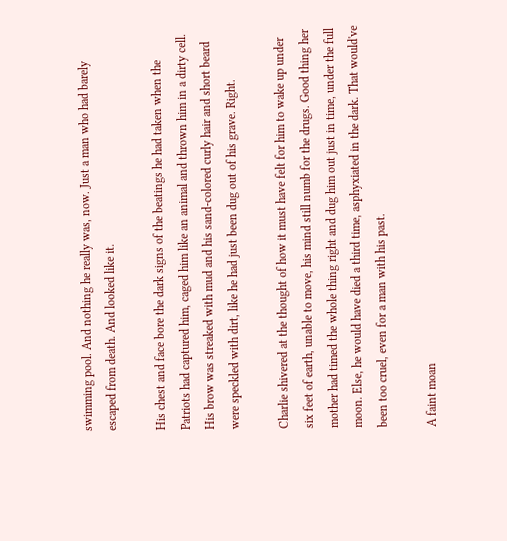swimming pool. And nothing he really was, now. Just a man who had barely escaped from death. And looked like it.

His chest and face bore the dark signs of the beatings he had taken when the Patriots had captured him, caged him like an animal and thrown him in a dirty cell. His brow was streaked with mud and his sand-colored curly hair and short beard were speckled with dirt, like he had just been dug out of his grave. Right.

Charlie shivered at the thought of how it must have felt for him to wake up under six feet of earth, unable to move, his mind still numb for the drugs. Good thing her mother had timed the whole thing right and dug him out just in time, under the full moon. Else, he would have died a third time, asphyxiated in the dark. That would've been too cruel, even for a man with his past.

A faint moan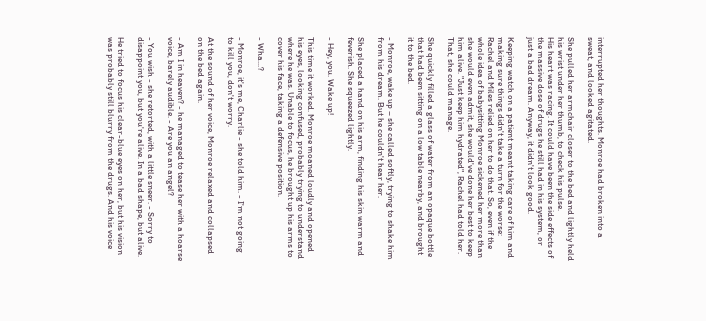interrupted her thoughts. Monroe had broken into a sweat, and looked agitated.

She pulled her armchair closer to the bed and lightly held his wrist under her thumb, to check his pulse.
His heart was racing. It could have been the side effects of the massive dose of drugs he still had in his system, or just a bad dream. Anyway, it didn't look good.

Keeping watch on a patient meant taking care of him and making sure things didn't take a turn for the worse: Rachel and Miles relied on her to do that. So, even if the whole idea of babysitting Monroe sickened her more than she would even admit, she would've done her best to keep him alive. "Just keep him hydrated", Rachel had told her. That, she could manage.

She quickly filled a glass of water from an opaque bottle that had been sitting on a low table nearby, and brought it to the bed.

- Monroe, wake up – she called softly, trying to shake him from his dream. But he couldn't hear her.

She placed a hand on his arm, finding his skin warm and feverish. She squeezed lightly.

- Hey, you. Wake up!

This time it worked. Monroe moaned loudly and opened his eyes, looking confused, probably trying to understand where he was. Unable to focus, he brought up his arms to cover his face, taking a defensive position.

- Wha...?

- Monroe, it's me, Charlie - she told him. - I'm not going to kill you, don't worry.

At the sound of her voice, Monroe relaxed and collapsed on the bed again.

- Am I in heaven? - he managed to tease her with a hoarse voice, barely audible. - Are you an angel?

- You wish - she retorted, with a little sneer. - Sorry to disappoint you, but you're alive. In a bad shape, but alive.

He tried to focus his clear-blue eyes on her, but his vision was probably still blurry from the drugs. And his voice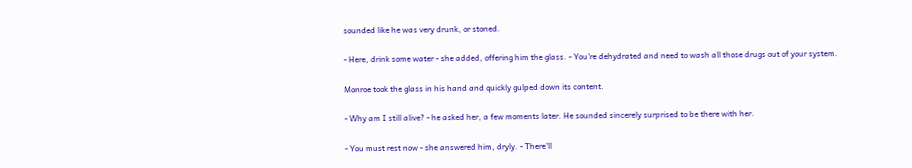sounded like he was very drunk, or stoned.

- Here, drink some water - she added, offering him the glass. - You're dehydrated and need to wash all those drugs out of your system.

Monroe took the glass in his hand and quickly gulped down its content.

- Why am I still alive? - he asked her, a few moments later. He sounded sincerely surprised to be there with her.

- You must rest now - she answered him, dryly. - There'll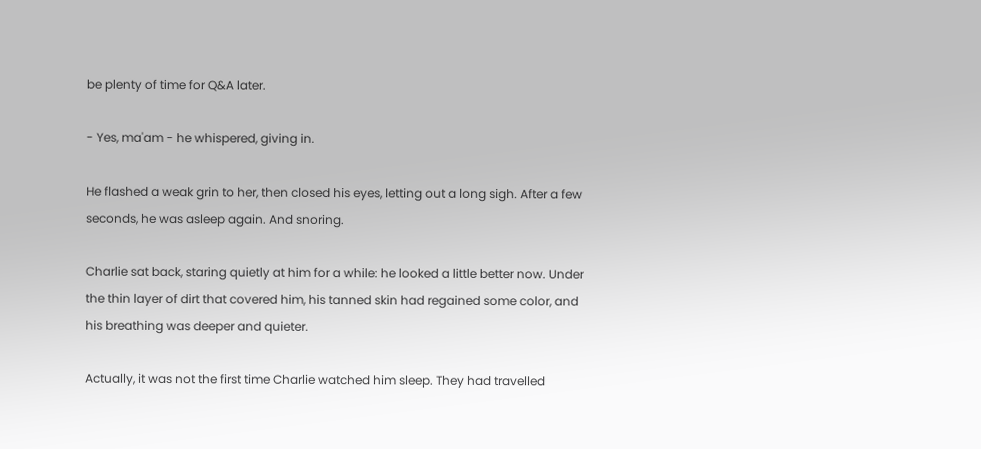be plenty of time for Q&A later.

- Yes, ma'am - he whispered, giving in.

He flashed a weak grin to her, then closed his eyes, letting out a long sigh. After a few seconds, he was asleep again. And snoring.

Charlie sat back, staring quietly at him for a while: he looked a little better now. Under the thin layer of dirt that covered him, his tanned skin had regained some color, and his breathing was deeper and quieter.

Actually, it was not the first time Charlie watched him sleep. They had travelled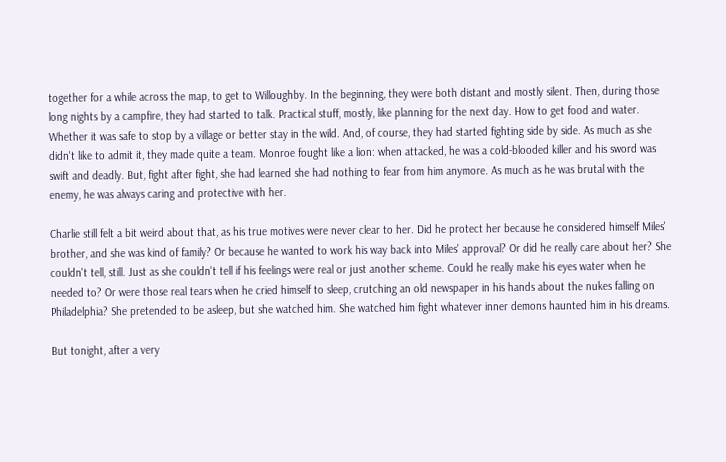together for a while across the map, to get to Willoughby. In the beginning, they were both distant and mostly silent. Then, during those long nights by a campfire, they had started to talk. Practical stuff, mostly, like planning for the next day. How to get food and water. Whether it was safe to stop by a village or better stay in the wild. And, of course, they had started fighting side by side. As much as she didn't like to admit it, they made quite a team. Monroe fought like a lion: when attacked, he was a cold-blooded killer and his sword was swift and deadly. But, fight after fight, she had learned she had nothing to fear from him anymore. As much as he was brutal with the enemy, he was always caring and protective with her.

Charlie still felt a bit weird about that, as his true motives were never clear to her. Did he protect her because he considered himself Miles' brother, and she was kind of family? Or because he wanted to work his way back into Miles' approval? Or did he really care about her? She couldn't tell, still. Just as she couldn't tell if his feelings were real or just another scheme. Could he really make his eyes water when he needed to? Or were those real tears when he cried himself to sleep, crutching an old newspaper in his hands about the nukes falling on Philadelphia? She pretended to be asleep, but she watched him. She watched him fight whatever inner demons haunted him in his dreams.

But tonight, after a very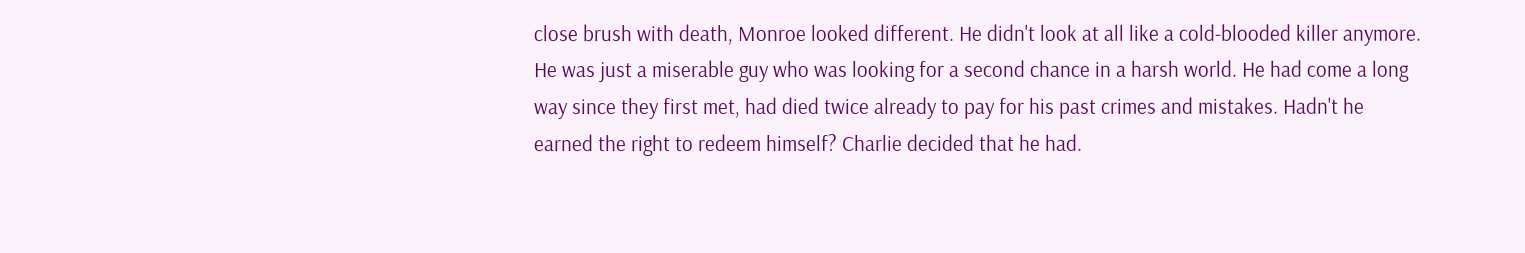close brush with death, Monroe looked different. He didn't look at all like a cold-blooded killer anymore. He was just a miserable guy who was looking for a second chance in a harsh world. He had come a long way since they first met, had died twice already to pay for his past crimes and mistakes. Hadn't he earned the right to redeem himself? Charlie decided that he had.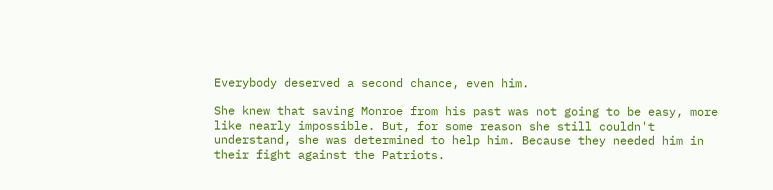Everybody deserved a second chance, even him.

She knew that saving Monroe from his past was not going to be easy, more like nearly impossible. But, for some reason she still couldn't understand, she was determined to help him. Because they needed him in their fight against the Patriots.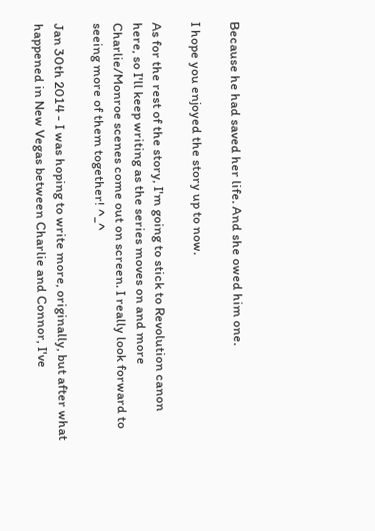Because he had saved her life. And she owed him one.

I hope you enjoyed the story up to now.

As for the rest of the story, I'm going to stick to Revolution canon here, so I'll keep writing as the series moves on and more Charlie/Monroe scenes come out on screen. I really look forward to seeing more of them together! ^_^

Jan 30th 2014 - I was hoping to write more, originally, but after what happened in New Vegas between Charlie and Connor, I've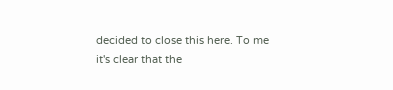decided to close this here. To me it's clear that the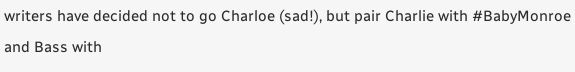writers have decided not to go Charloe (sad!), but pair Charlie with #BabyMonroe and Bass with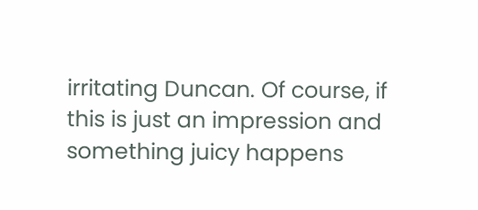irritating Duncan. Of course, if this is just an impression and something juicy happens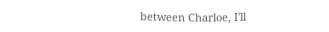between Charloe, I'll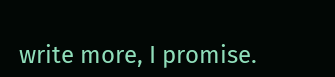write more, I promise.